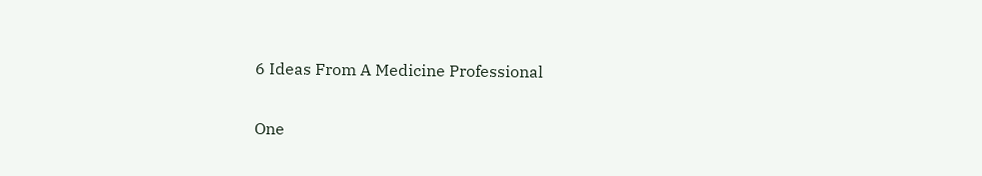6 Ideas From A Medicine Professional

One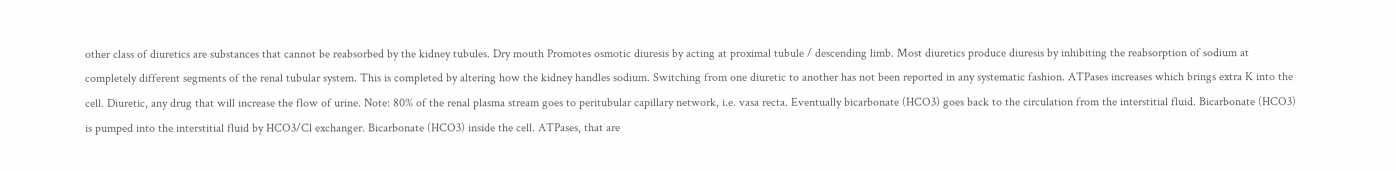other class of diuretics are substances that cannot be reabsorbed by the kidney tubules. Dry mouth Promotes osmotic diuresis by acting at proximal tubule / descending limb. Most diuretics produce diuresis by inhibiting the reabsorption of sodium at completely different segments of the renal tubular system. This is completed by altering how the kidney handles sodium. Switching from one diuretic to another has not been reported in any systematic fashion. ATPases increases which brings extra K into the cell. Diuretic, any drug that will increase the flow of urine. Note: 80% of the renal plasma stream goes to peritubular capillary network, i.e. vasa recta. Eventually bicarbonate (HCO3) goes back to the circulation from the interstitial fluid. Bicarbonate (HCO3) is pumped into the interstitial fluid by HCO3/Cl exchanger. Bicarbonate (HCO3) inside the cell. ATPases, that are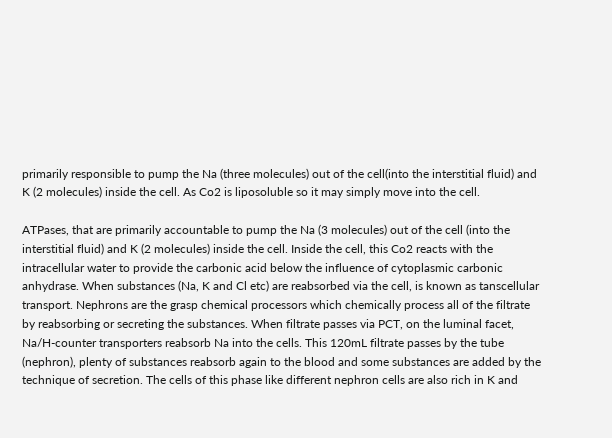primarily responsible to pump the Na (three molecules) out of the cell(into the interstitial fluid) and K (2 molecules) inside the cell. As Co2 is liposoluble so it may simply move into the cell.

ATPases, that are primarily accountable to pump the Na (3 molecules) out of the cell (into the interstitial fluid) and K (2 molecules) inside the cell. Inside the cell, this Co2 reacts with the intracellular water to provide the carbonic acid below the influence of cytoplasmic carbonic anhydrase. When substances (Na, K and Cl etc) are reabsorbed via the cell, is known as tanscellular transport. Nephrons are the grasp chemical processors which chemically process all of the filtrate by reabsorbing or secreting the substances. When filtrate passes via PCT, on the luminal facet, Na/H-counter transporters reabsorb Na into the cells. This 120mL filtrate passes by the tube (nephron), plenty of substances reabsorb again to the blood and some substances are added by the technique of secretion. The cells of this phase like different nephron cells are also rich in K and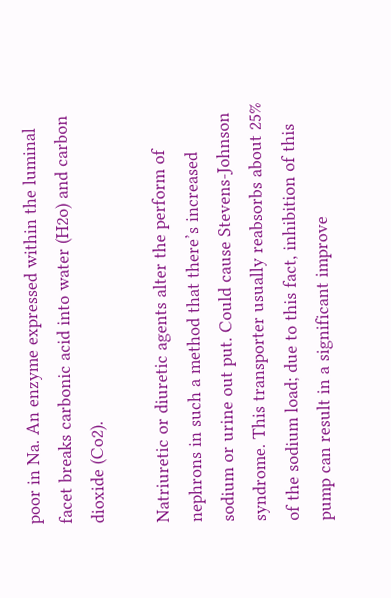poor in Na. An enzyme expressed within the luminal facet breaks carbonic acid into water (H2o) and carbon dioxide (Co2).

Natriuretic or diuretic agents alter the perform of nephrons in such a method that there’s increased sodium or urine out put. Could cause Stevens-Johnson syndrome. This transporter usually reabsorbs about 25% of the sodium load; due to this fact, inhibition of this pump can result in a significant improve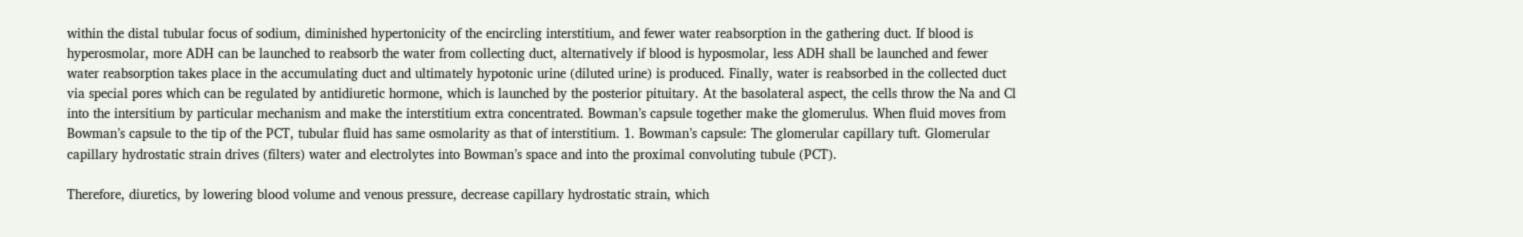within the distal tubular focus of sodium, diminished hypertonicity of the encircling interstitium, and fewer water reabsorption in the gathering duct. If blood is hyperosmolar, more ADH can be launched to reabsorb the water from collecting duct, alternatively if blood is hyposmolar, less ADH shall be launched and fewer water reabsorption takes place in the accumulating duct and ultimately hypotonic urine (diluted urine) is produced. Finally, water is reabsorbed in the collected duct via special pores which can be regulated by antidiuretic hormone, which is launched by the posterior pituitary. At the basolateral aspect, the cells throw the Na and Cl into the intersitium by particular mechanism and make the interstitium extra concentrated. Bowman’s capsule together make the glomerulus. When fluid moves from Bowman’s capsule to the tip of the PCT, tubular fluid has same osmolarity as that of interstitium. 1. Bowman’s capsule: The glomerular capillary tuft. Glomerular capillary hydrostatic strain drives (filters) water and electrolytes into Bowman’s space and into the proximal convoluting tubule (PCT).

Therefore, diuretics, by lowering blood volume and venous pressure, decrease capillary hydrostatic strain, which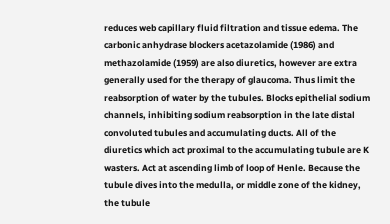reduces web capillary fluid filtration and tissue edema. The carbonic anhydrase blockers acetazolamide (1986) and methazolamide (1959) are also diuretics, however are extra generally used for the therapy of glaucoma. Thus limit the reabsorption of water by the tubules. Blocks epithelial sodium channels, inhibiting sodium reabsorption in the late distal convoluted tubules and accumulating ducts. All of the diuretics which act proximal to the accumulating tubule are K wasters. Act at ascending limb of loop of Henle. Because the tubule dives into the medulla, or middle zone of the kidney, the tubule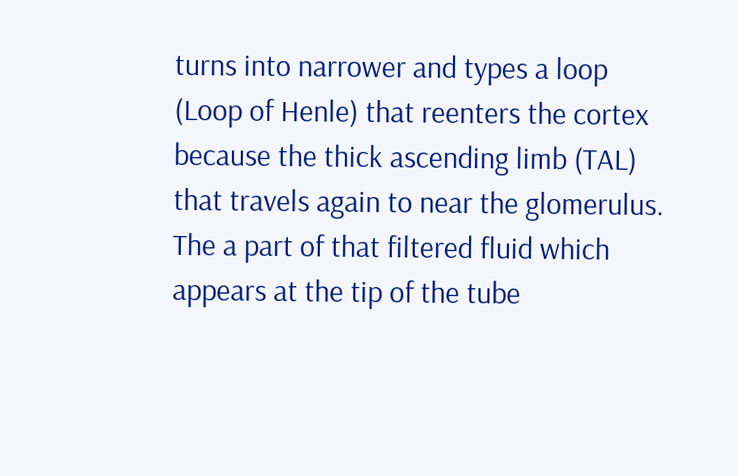turns into narrower and types a loop (Loop of Henle) that reenters the cortex because the thick ascending limb (TAL) that travels again to near the glomerulus. The a part of that filtered fluid which appears at the tip of the tube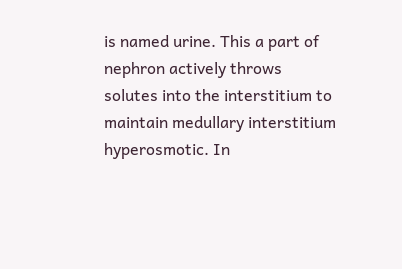is named urine. This a part of nephron actively throws solutes into the interstitium to maintain medullary interstitium hyperosmotic. In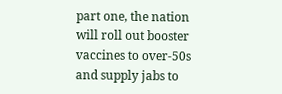part one, the nation will roll out booster vaccines to over-50s and supply jabs to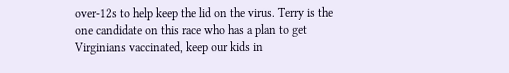over-12s to help keep the lid on the virus. Terry is the one candidate on this race who has a plan to get Virginians vaccinated, keep our kids in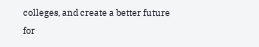colleges, and create a better future for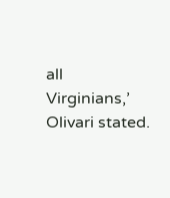all Virginians,’ Olivari stated.